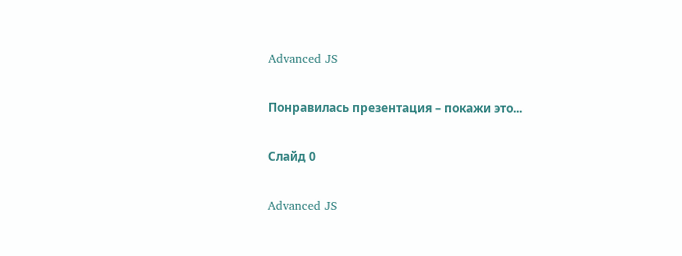Advanced JS

Понравилась презентация – покажи это...

Слайд 0

Advanced JS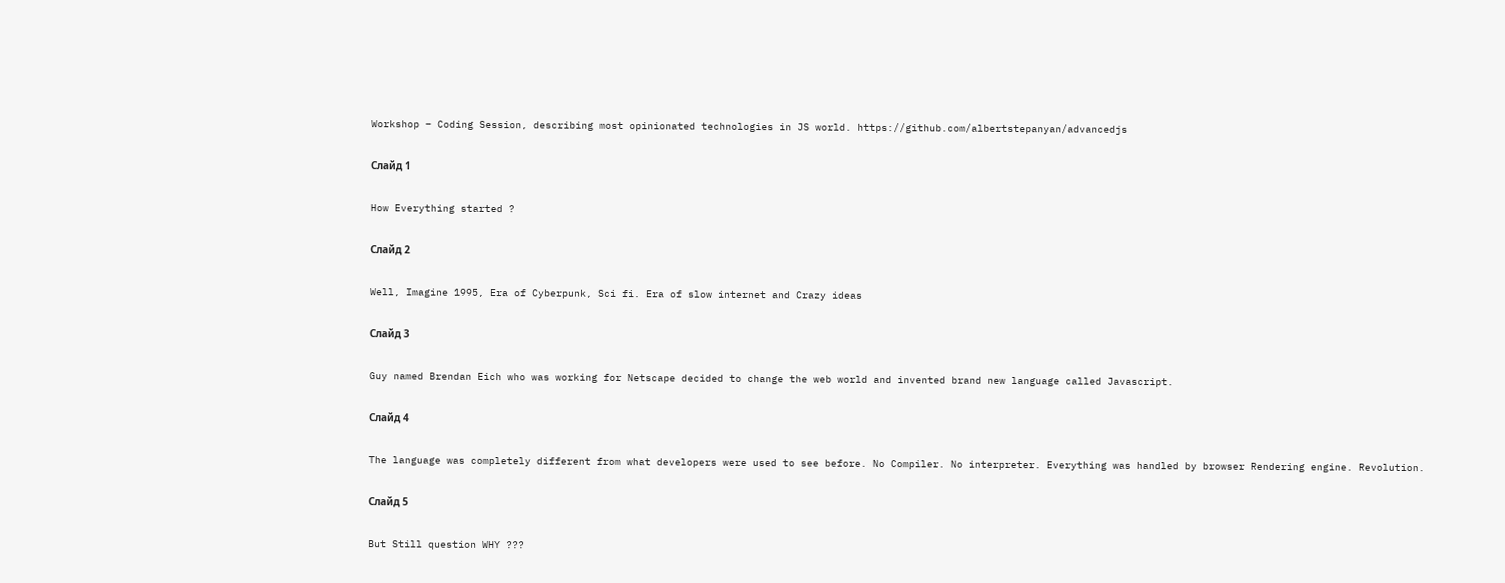Workshop – Coding Session, describing most opinionated technologies in JS world. https://github.com/albertstepanyan/advancedjs

Слайд 1

How Everything started ?

Слайд 2

Well, Imagine 1995, Era of Cyberpunk, Sci fi. Era of slow internet and Crazy ideas

Слайд 3

Guy named Brendan Eich who was working for Netscape decided to change the web world and invented brand new language called Javascript.

Слайд 4

The language was completely different from what developers were used to see before. No Compiler. No interpreter. Everything was handled by browser Rendering engine. Revolution.

Слайд 5

But Still question WHY ???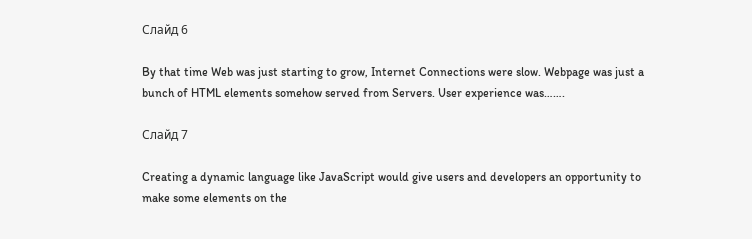Слайд 6

By that time Web was just starting to grow, Internet Connections were slow. Webpage was just a bunch of HTML elements somehow served from Servers. User experience was…….

Слайд 7

Creating a dynamic language like JavaScript would give users and developers an opportunity to make some elements on the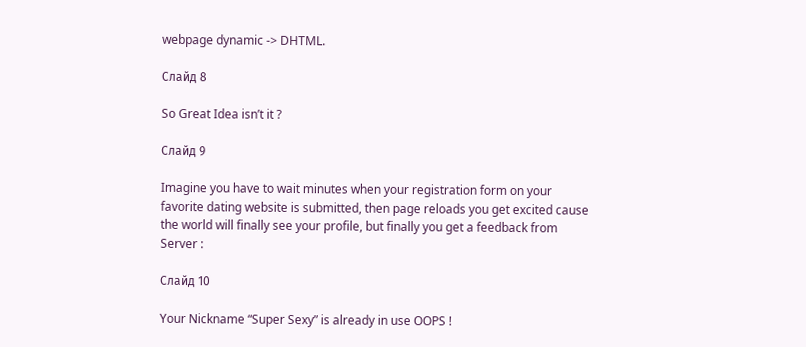webpage dynamic -> DHTML.

Слайд 8

So Great Idea isn’t it ?

Слайд 9

Imagine you have to wait minutes when your registration form on your favorite dating website is submitted, then page reloads you get excited cause the world will finally see your profile, but finally you get a feedback from Server :

Слайд 10

Your Nickname “Super Sexy” is already in use OOPS !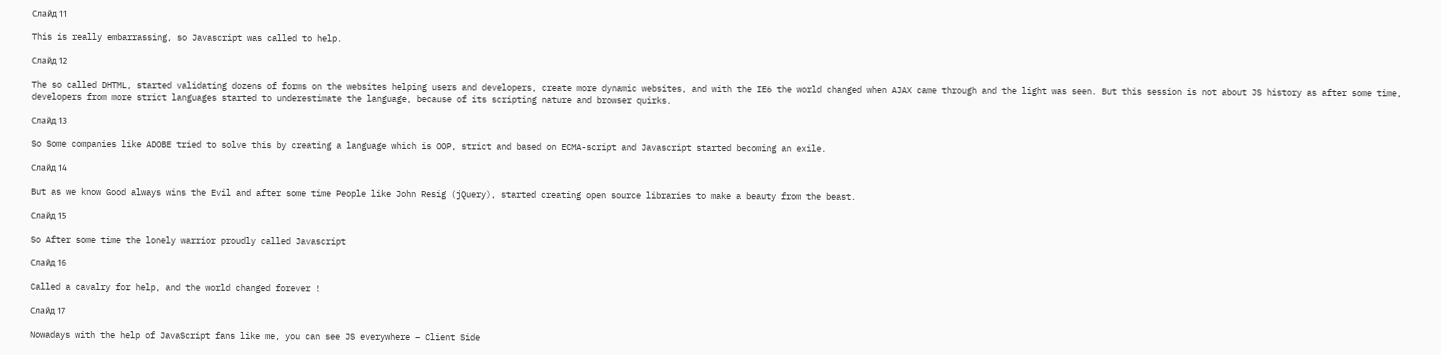Слайд 11

This is really embarrassing, so Javascript was called to help.

Слайд 12

The so called DHTML, started validating dozens of forms on the websites helping users and developers, create more dynamic websites, and with the IE6 the world changed when AJAX came through and the light was seen. But this session is not about JS history as after some time, developers from more strict languages started to underestimate the language, because of its scripting nature and browser quirks.

Слайд 13

So Some companies like ADOBE tried to solve this by creating a language which is OOP, strict and based on ECMA-script and Javascript started becoming an exile.

Слайд 14

But as we know Good always wins the Evil and after some time People like John Resig (jQuery), started creating open source libraries to make a beauty from the beast.

Слайд 15

So After some time the lonely warrior proudly called Javascript

Слайд 16

Called a cavalry for help, and the world changed forever !

Слайд 17

Nowadays with the help of JavaScript fans like me, you can see JS everywhere – Client Side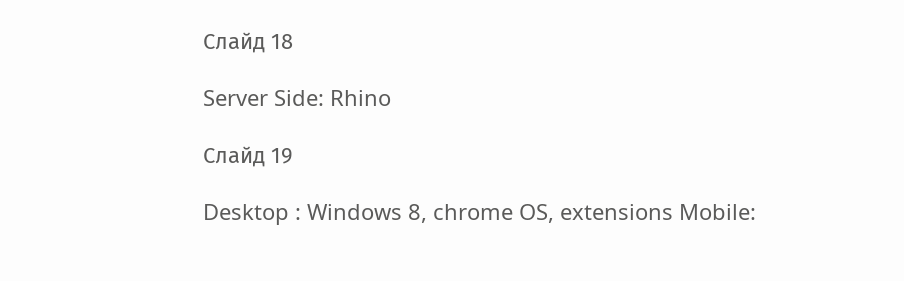Слайд 18

Server Side: Rhino

Слайд 19

Desktop : Windows 8, chrome OS, extensions Mobile: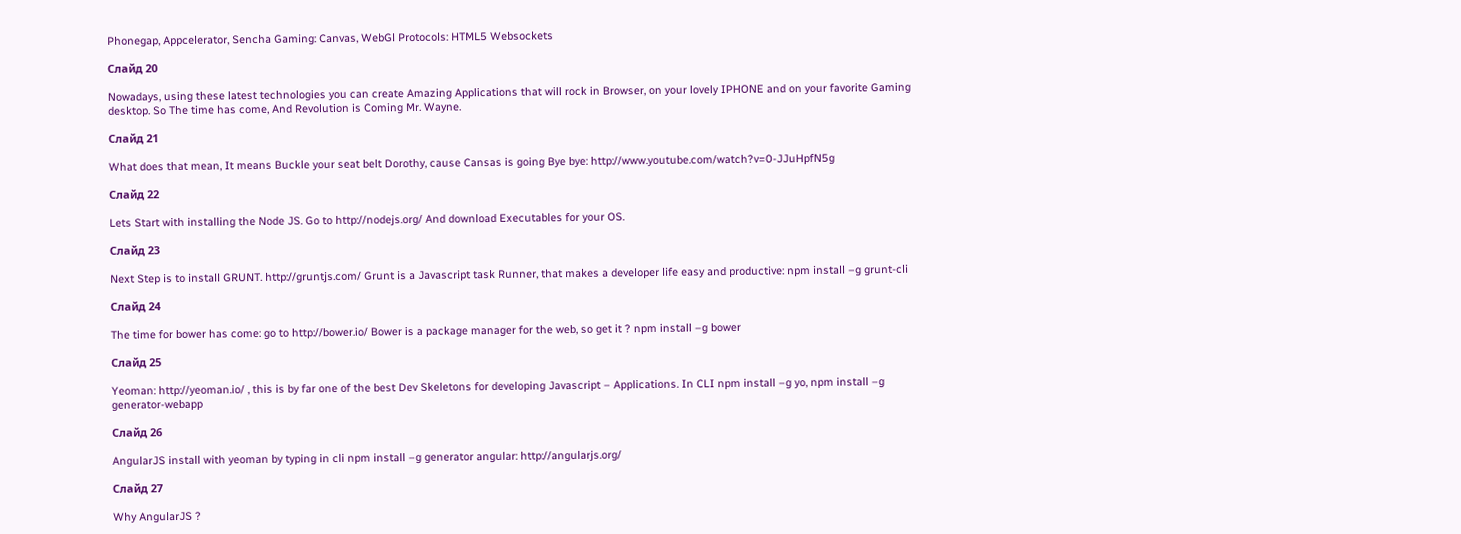Phonegap, Appcelerator, Sencha Gaming: Canvas, WebGl Protocols: HTML5 Websockets

Слайд 20

Nowadays, using these latest technologies you can create Amazing Applications that will rock in Browser, on your lovely IPHONE and on your favorite Gaming desktop. So The time has come, And Revolution is Coming Mr. Wayne.

Слайд 21

What does that mean, It means Buckle your seat belt Dorothy, cause Cansas is going Bye bye: http://www.youtube.com/watch?v=0-JJuHpfN5g

Слайд 22

Lets Start with installing the Node JS. Go to http://nodejs.org/ And download Executables for your OS.

Слайд 23

Next Step is to install GRUNT. http://gruntjs.com/ Grunt is a Javascript task Runner, that makes a developer life easy and productive: npm install –g grunt-cli

Слайд 24

The time for bower has come: go to http://bower.io/ Bower is a package manager for the web, so get it ? npm install –g bower

Слайд 25

Yeoman: http://yeoman.io/ , this is by far one of the best Dev Skeletons for developing Javascript – Applications. In CLI npm install –g yo, npm install –g generator-webapp

Слайд 26

AngularJS install with yeoman by typing in cli npm install –g generator angular: http://angularjs.org/

Слайд 27

Why AngularJS ?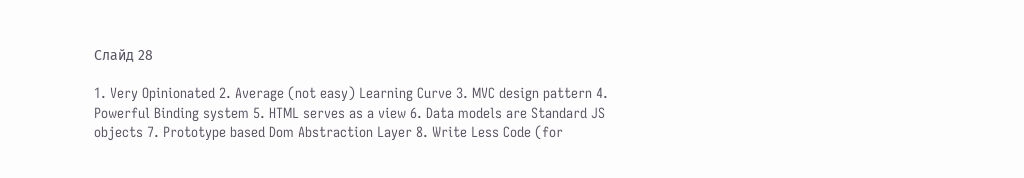Слайд 28

1. Very Opinionated 2. Average (not easy) Learning Curve 3. MVC design pattern 4. Powerful Binding system 5. HTML serves as a view 6. Data models are Standard JS objects 7. Prototype based Dom Abstraction Layer 8. Write Less Code (for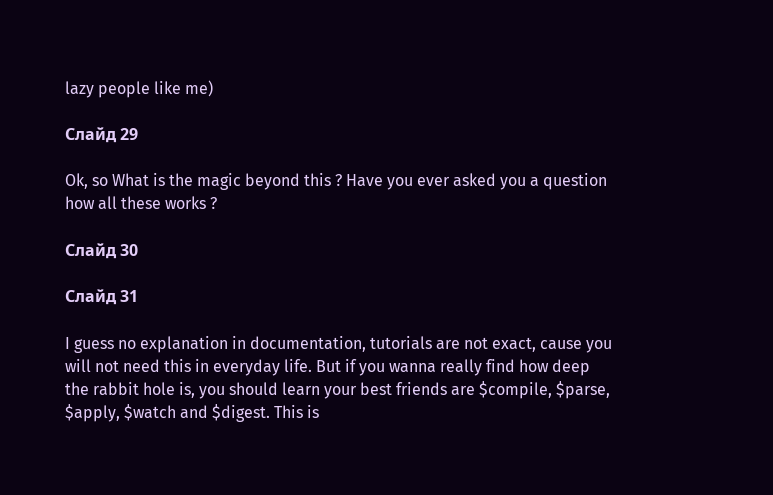lazy people like me)

Слайд 29

Ok, so What is the magic beyond this ? Have you ever asked you a question how all these works ?

Слайд 30

Слайд 31

I guess no explanation in documentation, tutorials are not exact, cause you will not need this in everyday life. But if you wanna really find how deep the rabbit hole is, you should learn your best friends are $compile, $parse, $apply, $watch and $digest. This is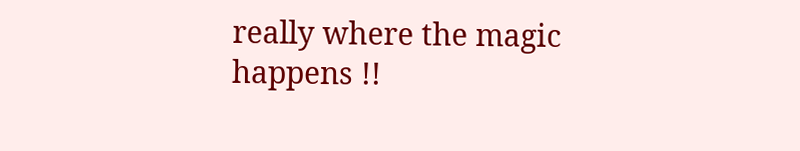really where the magic happens !!